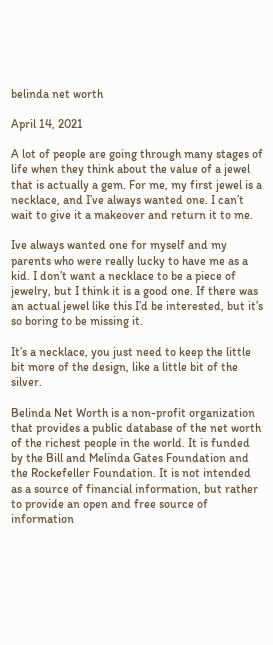belinda net worth

April 14, 2021

A lot of people are going through many stages of life when they think about the value of a jewel that is actually a gem. For me, my first jewel is a necklace, and I’ve always wanted one. I can’t wait to give it a makeover and return it to me.

Ive always wanted one for myself and my parents who were really lucky to have me as a kid. I don’t want a necklace to be a piece of jewelry, but I think it is a good one. If there was an actual jewel like this I’d be interested, but it’s so boring to be missing it.

It’s a necklace, you just need to keep the little bit more of the design, like a little bit of the silver.

Belinda Net Worth is a non-profit organization that provides a public database of the net worth of the richest people in the world. It is funded by the Bill and Melinda Gates Foundation and the Rockefeller Foundation. It is not intended as a source of financial information, but rather to provide an open and free source of information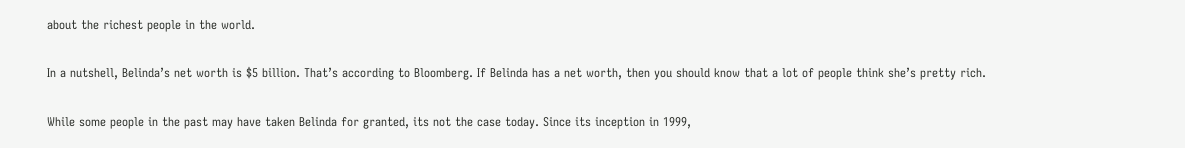about the richest people in the world.

In a nutshell, Belinda’s net worth is $5 billion. That’s according to Bloomberg. If Belinda has a net worth, then you should know that a lot of people think she’s pretty rich.

While some people in the past may have taken Belinda for granted, its not the case today. Since its inception in 1999,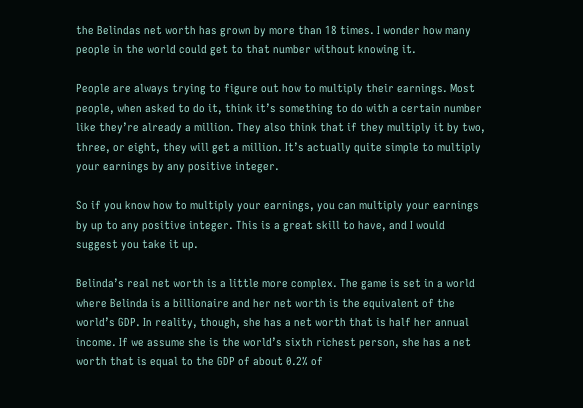the Belindas net worth has grown by more than 18 times. I wonder how many people in the world could get to that number without knowing it.

People are always trying to figure out how to multiply their earnings. Most people, when asked to do it, think it’s something to do with a certain number like they’re already a million. They also think that if they multiply it by two, three, or eight, they will get a million. It’s actually quite simple to multiply your earnings by any positive integer.

So if you know how to multiply your earnings, you can multiply your earnings by up to any positive integer. This is a great skill to have, and I would suggest you take it up.

Belinda’s real net worth is a little more complex. The game is set in a world where Belinda is a billionaire and her net worth is the equivalent of the world’s GDP. In reality, though, she has a net worth that is half her annual income. If we assume she is the world’s sixth richest person, she has a net worth that is equal to the GDP of about 0.2% of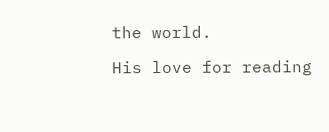the world.

His love for reading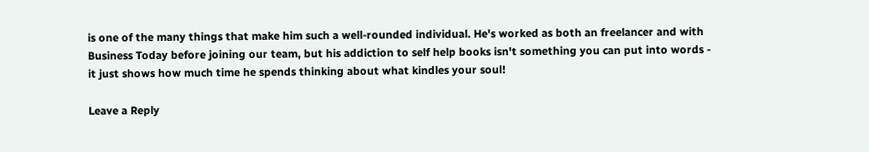is one of the many things that make him such a well-rounded individual. He's worked as both an freelancer and with Business Today before joining our team, but his addiction to self help books isn't something you can put into words - it just shows how much time he spends thinking about what kindles your soul!

Leave a Reply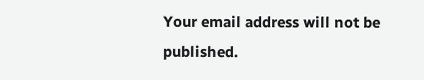Your email address will not be published.